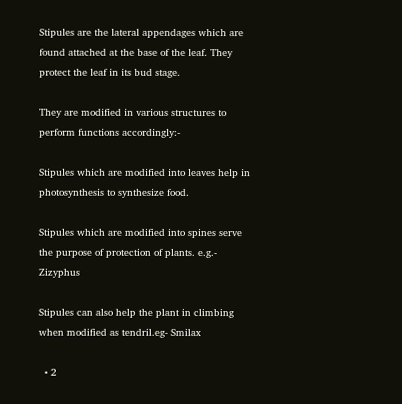Stipules are the lateral appendages which are found attached at the base of the leaf. They protect the leaf in its bud stage.

They are modified in various structures to perform functions accordingly:-

Stipules which are modified into leaves help in photosynthesis to synthesize food.

Stipules which are modified into spines serve the purpose of protection of plants. e.g.- Zizyphus

Stipules can also help the plant in climbing when modified as tendril.eg- Smilax

  • 2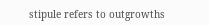stipule refers to outgrowths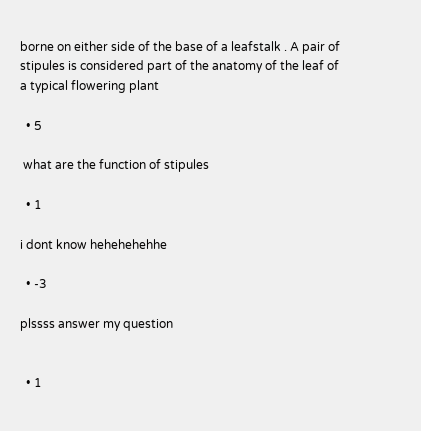borne on either side of the base of a leafstalk . A pair of stipules is considered part of the anatomy of the leaf of a typical flowering plant

  • 5

 what are the function of stipules

  • 1

i dont know hehehehehhe

  • -3

plssss answer my question


  • 1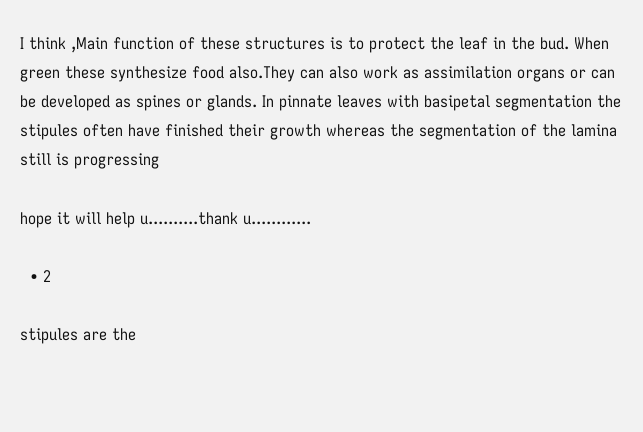I think ,Main function of these structures is to protect the leaf in the bud. When green these synthesize food also.They can also work as assimilation organs or can be developed as spines or glands. In pinnate leaves with basipetal segmentation the stipules often have finished their growth whereas the segmentation of the lamina still is progressing

hope it will help u..........thank u............

  • 2

stipules are the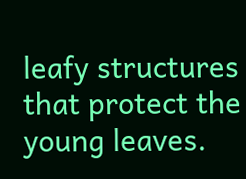leafy structures that protect the young leaves.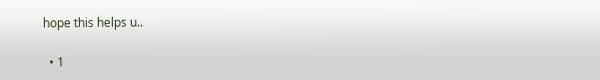hope this helps u..

  • 1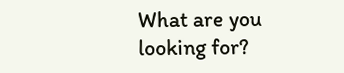What are you looking for?